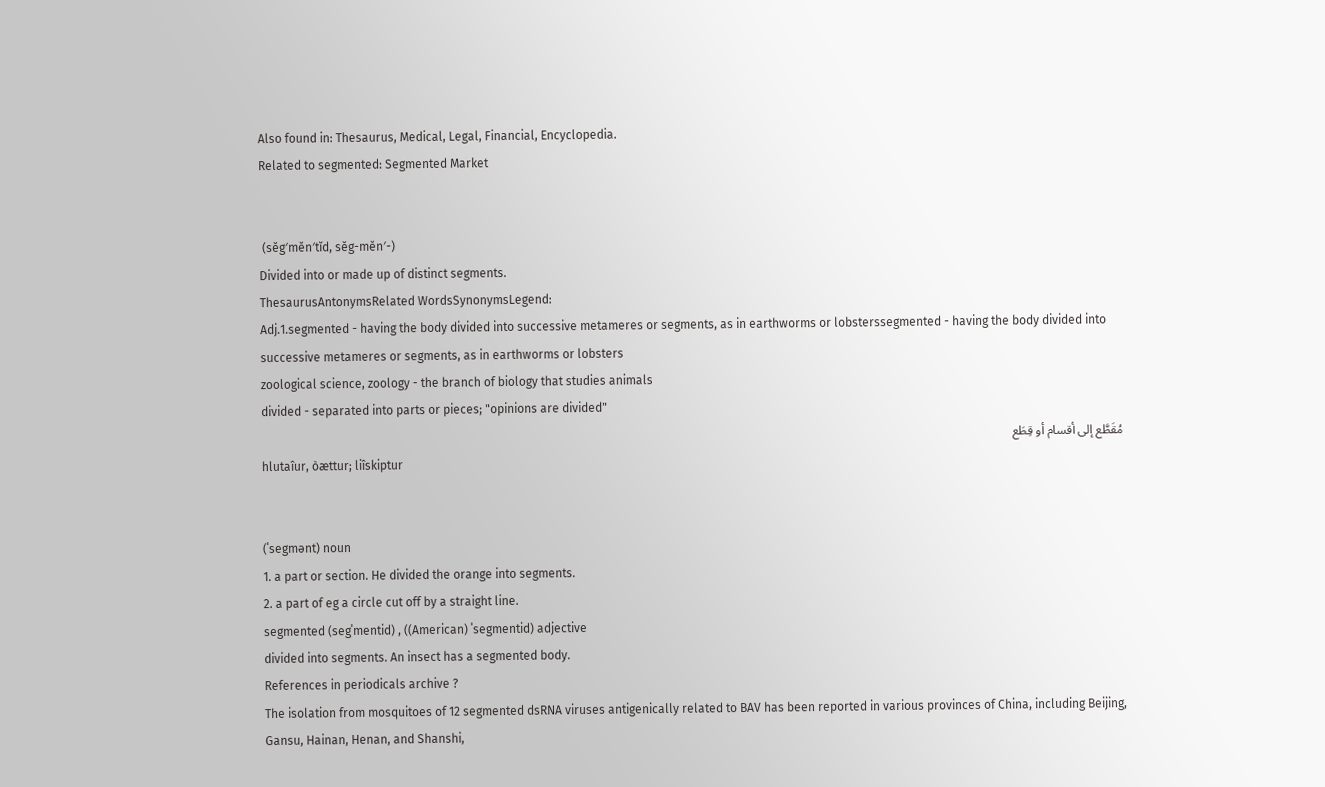Also found in: Thesaurus, Medical, Legal, Financial, Encyclopedia.
Related to segmented: Segmented Market


 (sĕg′mĕn′tĭd, sĕg-mĕn′-)
Divided into or made up of distinct segments.
ThesaurusAntonymsRelated WordsSynonymsLegend:
Adj.1.segmented - having the body divided into successive metameres or segments, as in earthworms or lobsterssegmented - having the body divided into successive metameres or segments, as in earthworms or lobsters
zoological science, zoology - the branch of biology that studies animals
divided - separated into parts or pieces; "opinions are divided"
مُقَطَّع إلى أقسام أو قِطَع
hlutaîur, òættur; liîskiptur


(ˈsegmənt) noun
1. a part or section. He divided the orange into segments.
2. a part of eg a circle cut off by a straight line.
segmented (segˈmentid) , ((American) ˈsegmentid) adjective
divided into segments. An insect has a segmented body.
References in periodicals archive ?
The isolation from mosquitoes of 12 segmented dsRNA viruses antigenically related to BAV has been reported in various provinces of China, including Beijing, Gansu, Hainan, Henan, and Shanshi,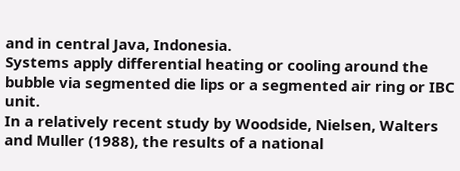and in central Java, Indonesia.
Systems apply differential heating or cooling around the bubble via segmented die lips or a segmented air ring or IBC unit.
In a relatively recent study by Woodside, Nielsen, Walters and Muller (1988), the results of a national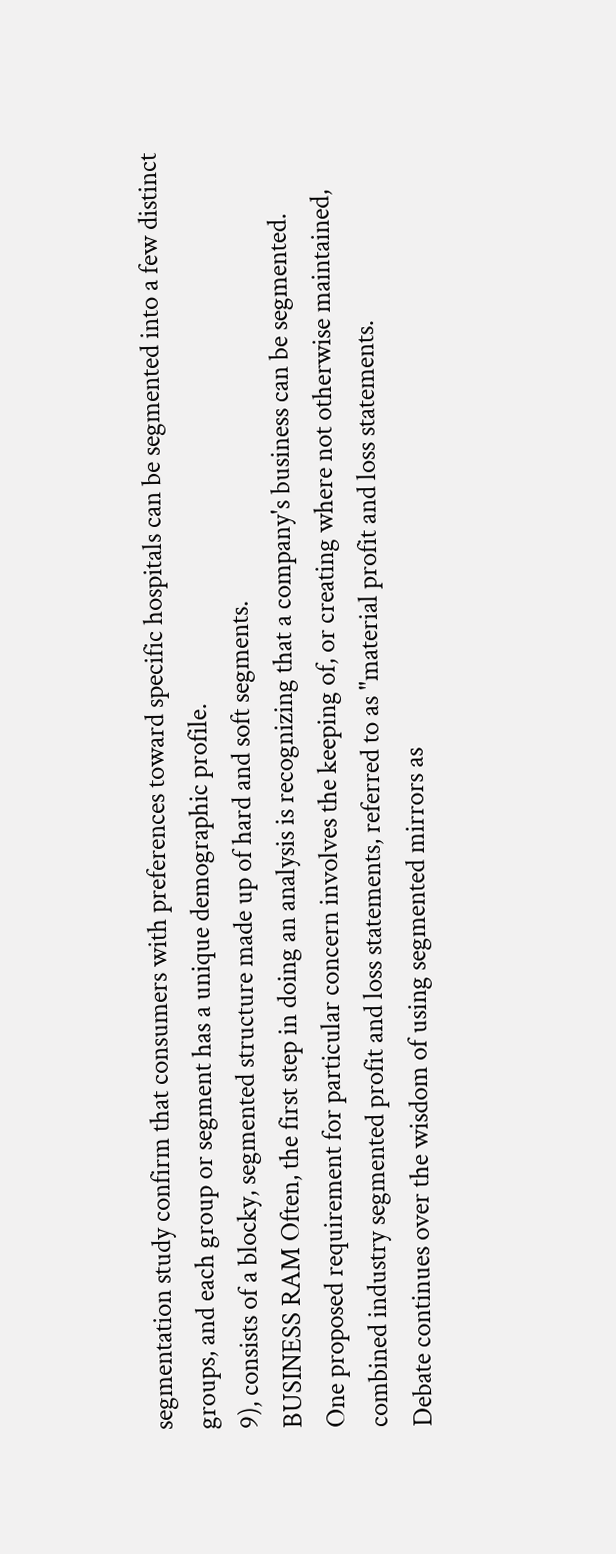segmentation study confirm that consumers with preferences toward specific hospitals can be segmented into a few distinct groups, and each group or segment has a unique demographic profile.
9), consists of a blocky, segmented structure made up of hard and soft segments.
BUSINESS RAM Often, the first step in doing an analysis is recognizing that a company's business can be segmented.
One proposed requirement for particular concern involves the keeping of, or creating where not otherwise maintained, combined industry segmented profit and loss statements, referred to as "material profit and loss statements.
Debate continues over the wisdom of using segmented mirrors as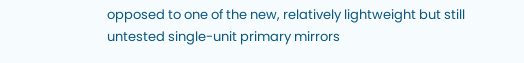opposed to one of the new, relatively lightweight but still untested single-unit primary mirrors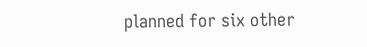planned for six other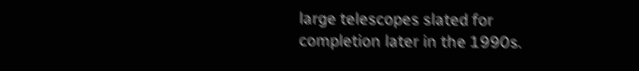large telescopes slated for completion later in the 1990s.